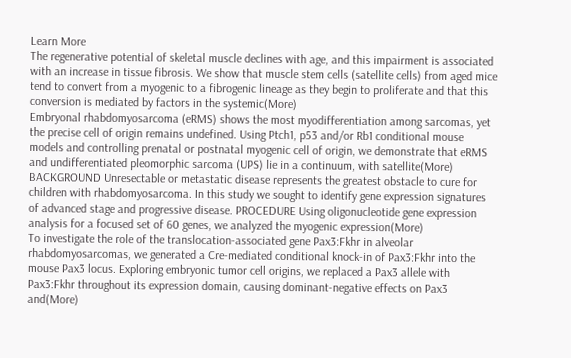Learn More
The regenerative potential of skeletal muscle declines with age, and this impairment is associated with an increase in tissue fibrosis. We show that muscle stem cells (satellite cells) from aged mice tend to convert from a myogenic to a fibrogenic lineage as they begin to proliferate and that this conversion is mediated by factors in the systemic(More)
Embryonal rhabdomyosarcoma (eRMS) shows the most myodifferentiation among sarcomas, yet the precise cell of origin remains undefined. Using Ptch1, p53 and/or Rb1 conditional mouse models and controlling prenatal or postnatal myogenic cell of origin, we demonstrate that eRMS and undifferentiated pleomorphic sarcoma (UPS) lie in a continuum, with satellite(More)
BACKGROUND Unresectable or metastatic disease represents the greatest obstacle to cure for children with rhabdomyosarcoma. In this study we sought to identify gene expression signatures of advanced stage and progressive disease. PROCEDURE Using oligonucleotide gene expression analysis for a focused set of 60 genes, we analyzed the myogenic expression(More)
To investigate the role of the translocation-associated gene Pax3:Fkhr in alveolar rhabdomyosarcomas, we generated a Cre-mediated conditional knock-in of Pax3:Fkhr into the mouse Pax3 locus. Exploring embryonic tumor cell origins, we replaced a Pax3 allele with Pax3:Fkhr throughout its expression domain, causing dominant-negative effects on Pax3 and(More)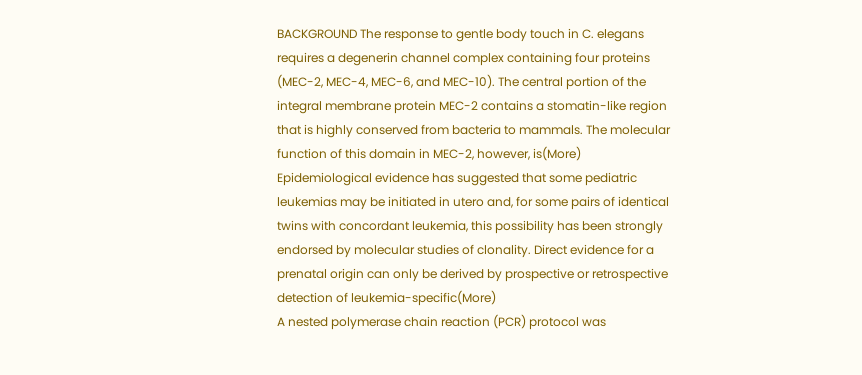BACKGROUND The response to gentle body touch in C. elegans requires a degenerin channel complex containing four proteins (MEC-2, MEC-4, MEC-6, and MEC-10). The central portion of the integral membrane protein MEC-2 contains a stomatin-like region that is highly conserved from bacteria to mammals. The molecular function of this domain in MEC-2, however, is(More)
Epidemiological evidence has suggested that some pediatric leukemias may be initiated in utero and, for some pairs of identical twins with concordant leukemia, this possibility has been strongly endorsed by molecular studies of clonality. Direct evidence for a prenatal origin can only be derived by prospective or retrospective detection of leukemia-specific(More)
A nested polymerase chain reaction (PCR) protocol was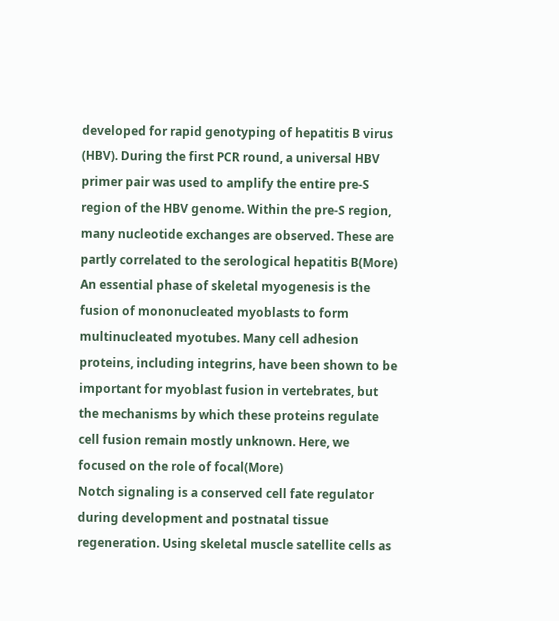developed for rapid genotyping of hepatitis B virus (HBV). During the first PCR round, a universal HBV primer pair was used to amplify the entire pre-S region of the HBV genome. Within the pre-S region, many nucleotide exchanges are observed. These are partly correlated to the serological hepatitis B(More)
An essential phase of skeletal myogenesis is the fusion of mononucleated myoblasts to form multinucleated myotubes. Many cell adhesion proteins, including integrins, have been shown to be important for myoblast fusion in vertebrates, but the mechanisms by which these proteins regulate cell fusion remain mostly unknown. Here, we focused on the role of focal(More)
Notch signaling is a conserved cell fate regulator during development and postnatal tissue regeneration. Using skeletal muscle satellite cells as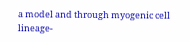a model and through myogenic cell lineage-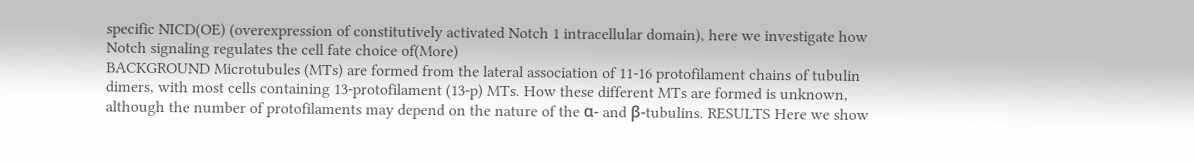specific NICD(OE) (overexpression of constitutively activated Notch 1 intracellular domain), here we investigate how Notch signaling regulates the cell fate choice of(More)
BACKGROUND Microtubules (MTs) are formed from the lateral association of 11-16 protofilament chains of tubulin dimers, with most cells containing 13-protofilament (13-p) MTs. How these different MTs are formed is unknown, although the number of protofilaments may depend on the nature of the α- and β-tubulins. RESULTS Here we show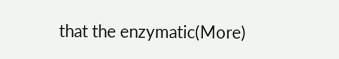that the enzymatic(More)